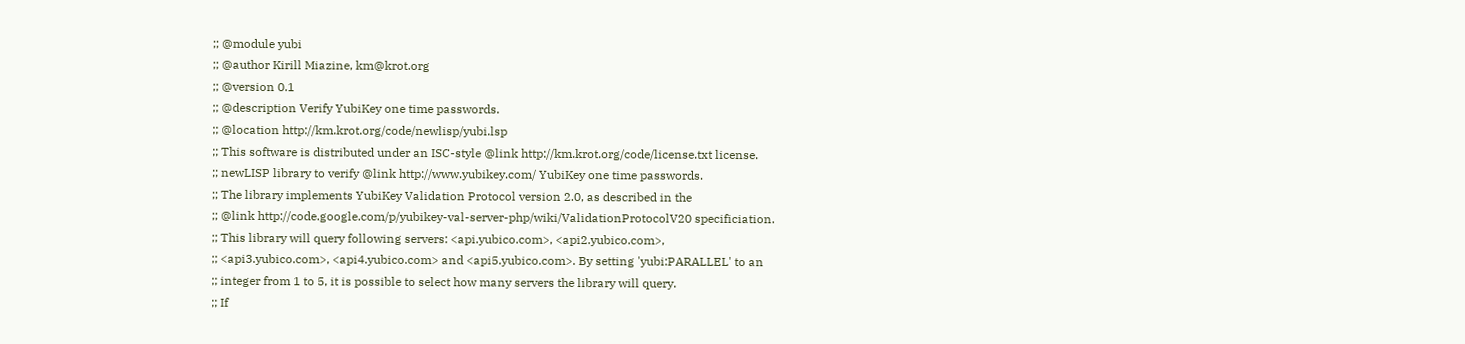;; @module yubi
;; @author Kirill Miazine, km@krot.org
;; @version 0.1
;; @description Verify YubiKey one time passwords.
;; @location http://km.krot.org/code/newlisp/yubi.lsp
;; This software is distributed under an ISC-style @link http://km.krot.org/code/license.txt license.
;; newLISP library to verify @link http://www.yubikey.com/ YubiKey one time passwords.
;; The library implements YubiKey Validation Protocol version 2.0, as described in the
;; @link http://code.google.com/p/yubikey-val-server-php/wiki/ValidationProtocolV20 specificiation.
;; This library will query following servers: <api.yubico.com>, <api2.yubico.com>,
;; <api3.yubico.com>, <api4.yubico.com> and <api5.yubico.com>. By setting 'yubi:PARALLEL' to an
;; integer from 1 to 5, it is possible to select how many servers the library will query.
;; If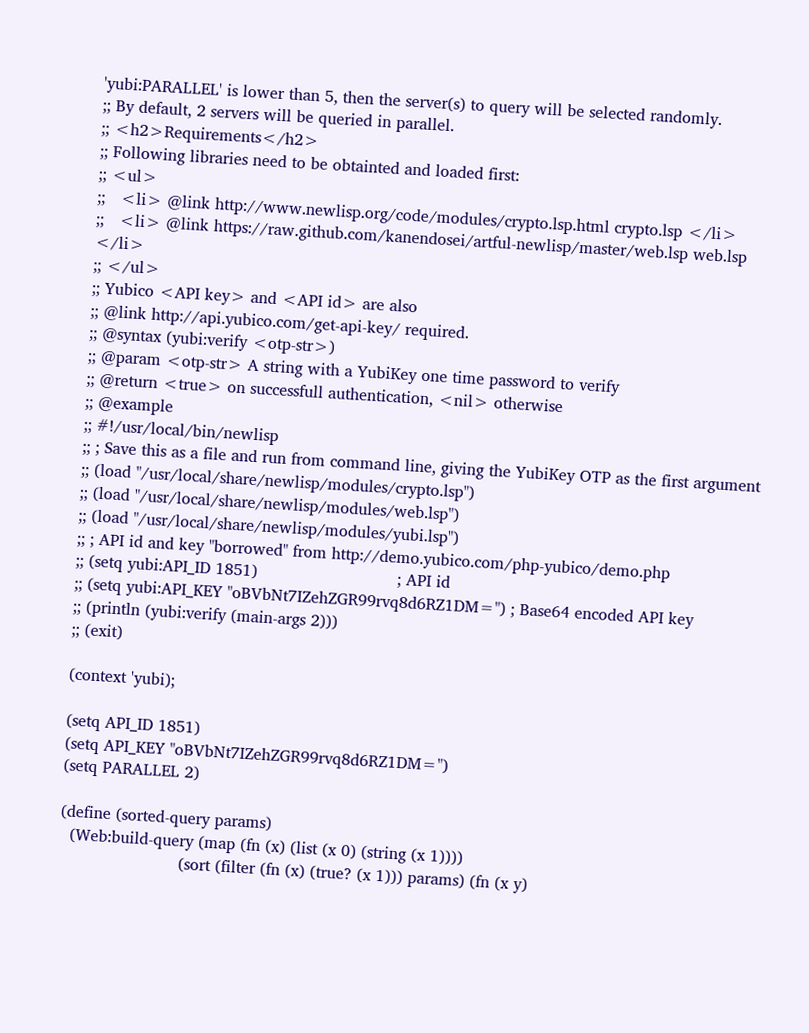'yubi:PARALLEL' is lower than 5, then the server(s) to query will be selected randomly.
;; By default, 2 servers will be queried in parallel.
;; <h2>Requirements</h2>
;; Following libraries need to be obtainted and loaded first:
;; <ul>
;;   <li> @link http://www.newlisp.org/code/modules/crypto.lsp.html crypto.lsp </li>
;;   <li> @link https://raw.github.com/kanendosei/artful-newlisp/master/web.lsp web.lsp </li>
;; </ul>
;; Yubico <API key> and <API id> are also
;; @link http://api.yubico.com/get-api-key/ required.
;; @syntax (yubi:verify <otp-str>)
;; @param <otp-str> A string with a YubiKey one time password to verify
;; @return <true> on successfull authentication, <nil> otherwise
;; @example
;; #!/usr/local/bin/newlisp
;; ; Save this as a file and run from command line, giving the YubiKey OTP as the first argument
;; (load "/usr/local/share/newlisp/modules/crypto.lsp")
;; (load "/usr/local/share/newlisp/modules/web.lsp")
;; (load "/usr/local/share/newlisp/modules/yubi.lsp")
;; ; API id and key "borrowed" from http://demo.yubico.com/php-yubico/demo.php
;; (setq yubi:API_ID 1851)                            ; API id
;; (setq yubi:API_KEY "oBVbNt7IZehZGR99rvq8d6RZ1DM=") ; Base64 encoded API key
;; (println (yubi:verify (main-args 2)))
;; (exit)

(context 'yubi);

(setq API_ID 1851)
(setq API_KEY "oBVbNt7IZehZGR99rvq8d6RZ1DM=")
(setq PARALLEL 2)

(define (sorted-query params)
  (Web:build-query (map (fn (x) (list (x 0) (string (x 1))))
                        (sort (filter (fn (x) (true? (x 1))) params) (fn (x y)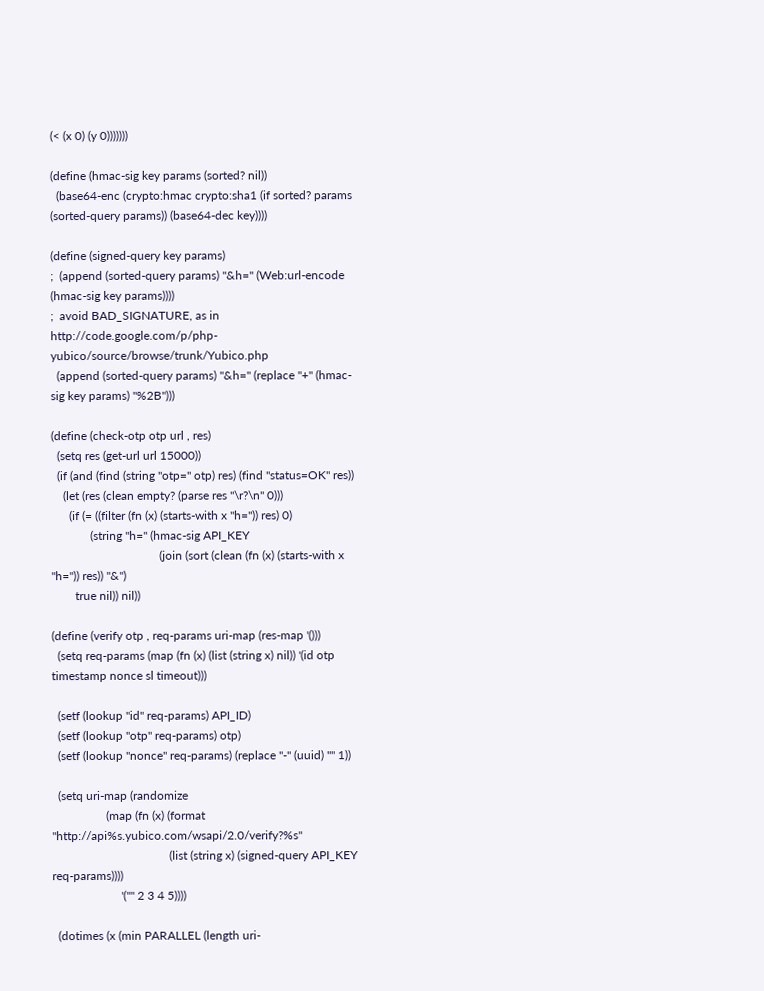(< (x 0) (y 0)))))))

(define (hmac-sig key params (sorted? nil))
  (base64-enc (crypto:hmac crypto:sha1 (if sorted? params (sorted-query params)) (base64-dec key))))

(define (signed-query key params)
;  (append (sorted-query params) "&h=" (Web:url-encode (hmac-sig key params))))
;  avoid BAD_SIGNATURE, as in http://code.google.com/p/php-yubico/source/browse/trunk/Yubico.php
  (append (sorted-query params) "&h=" (replace "+" (hmac-sig key params) "%2B")))

(define (check-otp otp url , res)
  (setq res (get-url url 15000))
  (if (and (find (string "otp=" otp) res) (find "status=OK" res))
    (let (res (clean empty? (parse res "\r?\n" 0)))
      (if (= ((filter (fn (x) (starts-with x "h=")) res) 0)
             (string "h=" (hmac-sig API_KEY
                                    (join (sort (clean (fn (x) (starts-with x "h=")) res)) "&")
        true nil)) nil))

(define (verify otp , req-params uri-map (res-map '()))
  (setq req-params (map (fn (x) (list (string x) nil)) '(id otp timestamp nonce sl timeout)))

  (setf (lookup "id" req-params) API_ID)
  (setf (lookup "otp" req-params) otp)
  (setf (lookup "nonce" req-params) (replace "-" (uuid) "" 1))

  (setq uri-map (randomize
                  (map (fn (x) (format "http://api%s.yubico.com/wsapi/2.0/verify?%s"
                                       (list (string x) (signed-query API_KEY req-params))))
                       '("" 2 3 4 5))))

  (dotimes (x (min PARALLEL (length uri-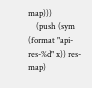map)))
    (push (sym (format "api-res-%d" x)) res-map)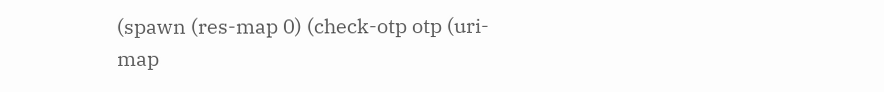(spawn (res-map 0) (check-otp otp (uri-map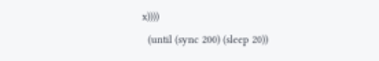x))))
  (until (sync 200) (sleep 20))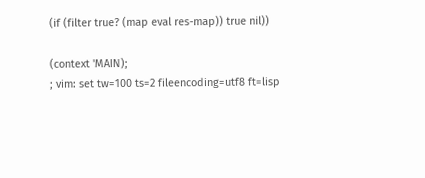(if (filter true? (map eval res-map)) true nil))

(context 'MAIN);
; vim: set tw=100 ts=2 fileencoding=utf8 ft=lisp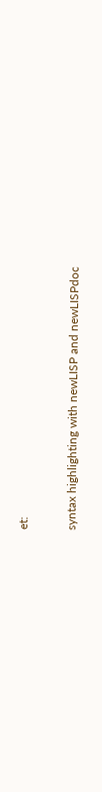et:

syntax highlighting with newLISP and newLISPdoc